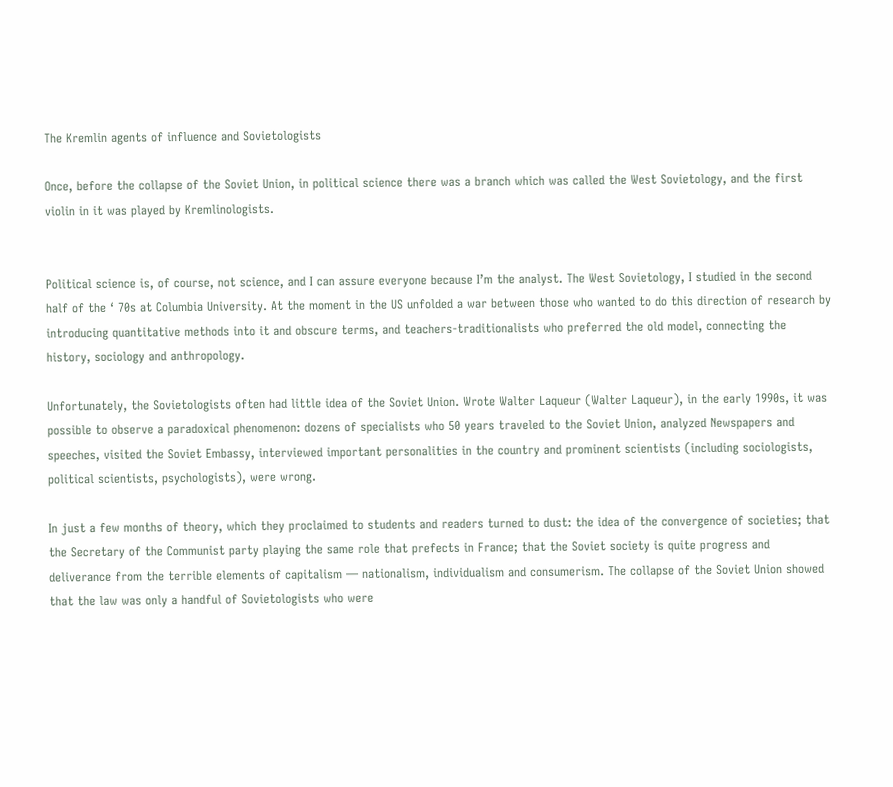The Kremlin agents of influence and Sovietologists

Once, before the collapse of the Soviet Union, in political science there was a branch which was called the West Sovietology, and the first violin in it was played by Kremlinologists.


Political science is, of course, not science, and I can assure everyone because I’m the analyst. The West Sovietology, I studied in the second half of the ‘ 70s at Columbia University. At the moment in the US unfolded a war between those who wanted to do this direction of research by introducing quantitative methods into it and obscure terms, and teachers-traditionalists who preferred the old model, connecting the history, sociology and anthropology.

Unfortunately, the Sovietologists often had little idea of the Soviet Union. Wrote Walter Laqueur (Walter Laqueur), in the early 1990s, it was possible to observe a paradoxical phenomenon: dozens of specialists who 50 years traveled to the Soviet Union, analyzed Newspapers and speeches, visited the Soviet Embassy, interviewed important personalities in the country and prominent scientists (including sociologists, political scientists, psychologists), were wrong.

In just a few months of theory, which they proclaimed to students and readers turned to dust: the idea of the convergence of societies; that the Secretary of the Communist party playing the same role that prefects in France; that the Soviet society is quite progress and deliverance from the terrible elements of capitalism — nationalism, individualism and consumerism. The collapse of the Soviet Union showed that the law was only a handful of Sovietologists who were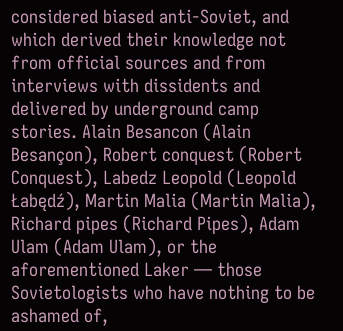considered biased anti-Soviet, and which derived their knowledge not from official sources and from interviews with dissidents and delivered by underground camp stories. Alain Besancon (Alain Besançon), Robert conquest (Robert Conquest), Labedz Leopold (Leopold Łabędź), Martin Malia (Martin Malia), Richard pipes (Richard Pipes), Adam Ulam (Adam Ulam), or the aforementioned Laker — those Sovietologists who have nothing to be ashamed of,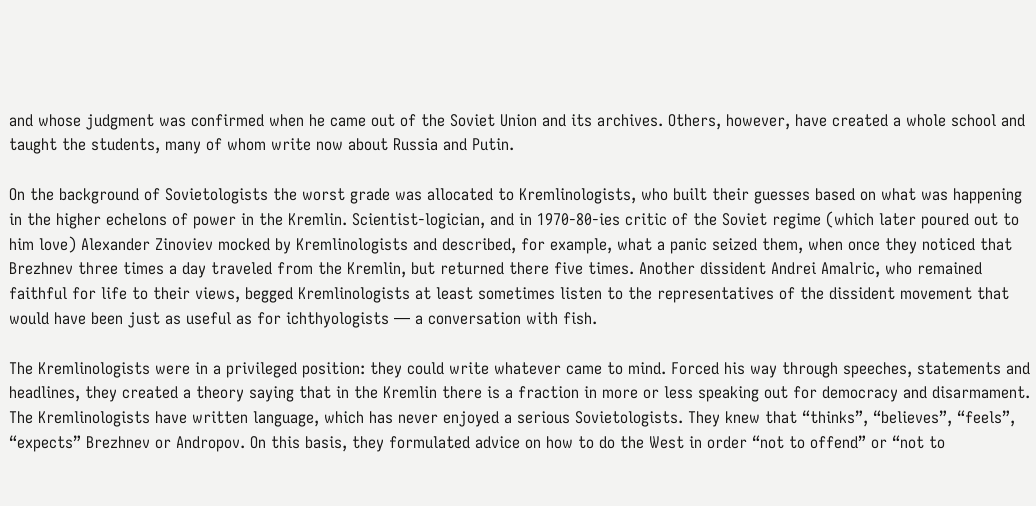and whose judgment was confirmed when he came out of the Soviet Union and its archives. Others, however, have created a whole school and taught the students, many of whom write now about Russia and Putin.

On the background of Sovietologists the worst grade was allocated to Kremlinologists, who built their guesses based on what was happening in the higher echelons of power in the Kremlin. Scientist-logician, and in 1970-80-ies critic of the Soviet regime (which later poured out to him love) Alexander Zinoviev mocked by Kremlinologists and described, for example, what a panic seized them, when once they noticed that Brezhnev three times a day traveled from the Kremlin, but returned there five times. Another dissident Andrei Amalric, who remained faithful for life to their views, begged Kremlinologists at least sometimes listen to the representatives of the dissident movement that would have been just as useful as for ichthyologists — a conversation with fish.

The Kremlinologists were in a privileged position: they could write whatever came to mind. Forced his way through speeches, statements and headlines, they created a theory saying that in the Kremlin there is a fraction in more or less speaking out for democracy and disarmament. The Kremlinologists have written language, which has never enjoyed a serious Sovietologists. They knew that “thinks”, “believes”, “feels”, “expects” Brezhnev or Andropov. On this basis, they formulated advice on how to do the West in order “not to offend” or “not to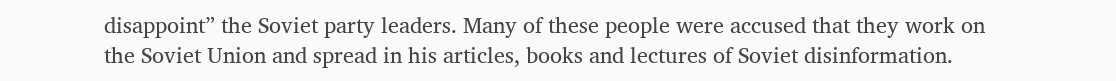disappoint” the Soviet party leaders. Many of these people were accused that they work on the Soviet Union and spread in his articles, books and lectures of Soviet disinformation.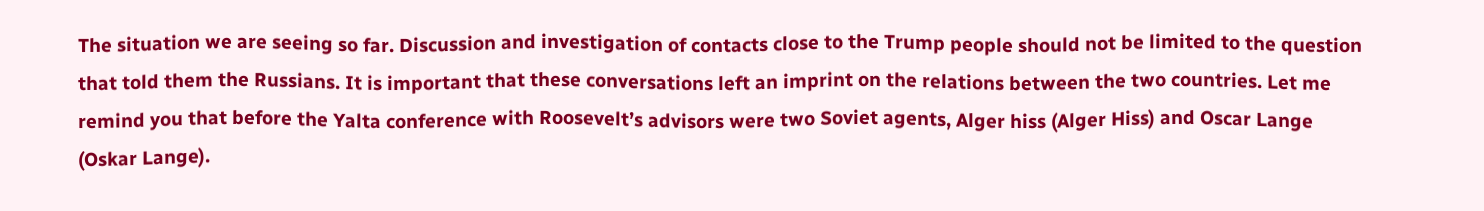The situation we are seeing so far. Discussion and investigation of contacts close to the Trump people should not be limited to the question that told them the Russians. It is important that these conversations left an imprint on the relations between the two countries. Let me remind you that before the Yalta conference with Roosevelt’s advisors were two Soviet agents, Alger hiss (Alger Hiss) and Oscar Lange (Oskar Lange).